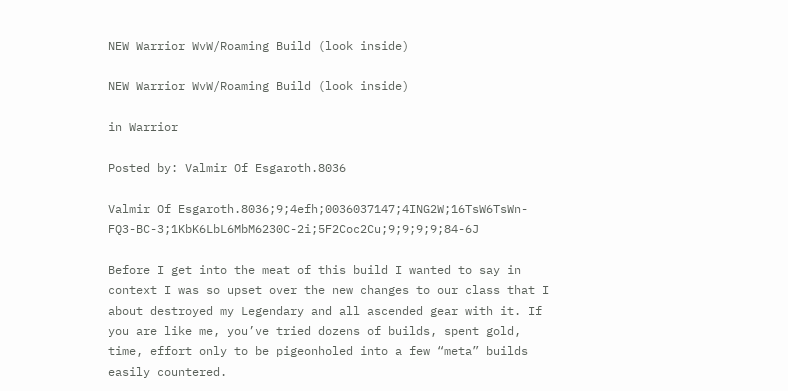NEW Warrior WvW/Roaming Build (look inside)

NEW Warrior WvW/Roaming Build (look inside)

in Warrior

Posted by: Valmir Of Esgaroth.8036

Valmir Of Esgaroth.8036;9;4efh;0036037147;4ING2W;16TsW6TsWn-FQ3-BC-3;1KbK6LbL6MbM6230C-2i;5F2Coc2Cu;9;9;9;9;84-6J

Before I get into the meat of this build I wanted to say in context I was so upset over the new changes to our class that I about destroyed my Legendary and all ascended gear with it. If you are like me, you’ve tried dozens of builds, spent gold, time, effort only to be pigeonholed into a few “meta” builds easily countered.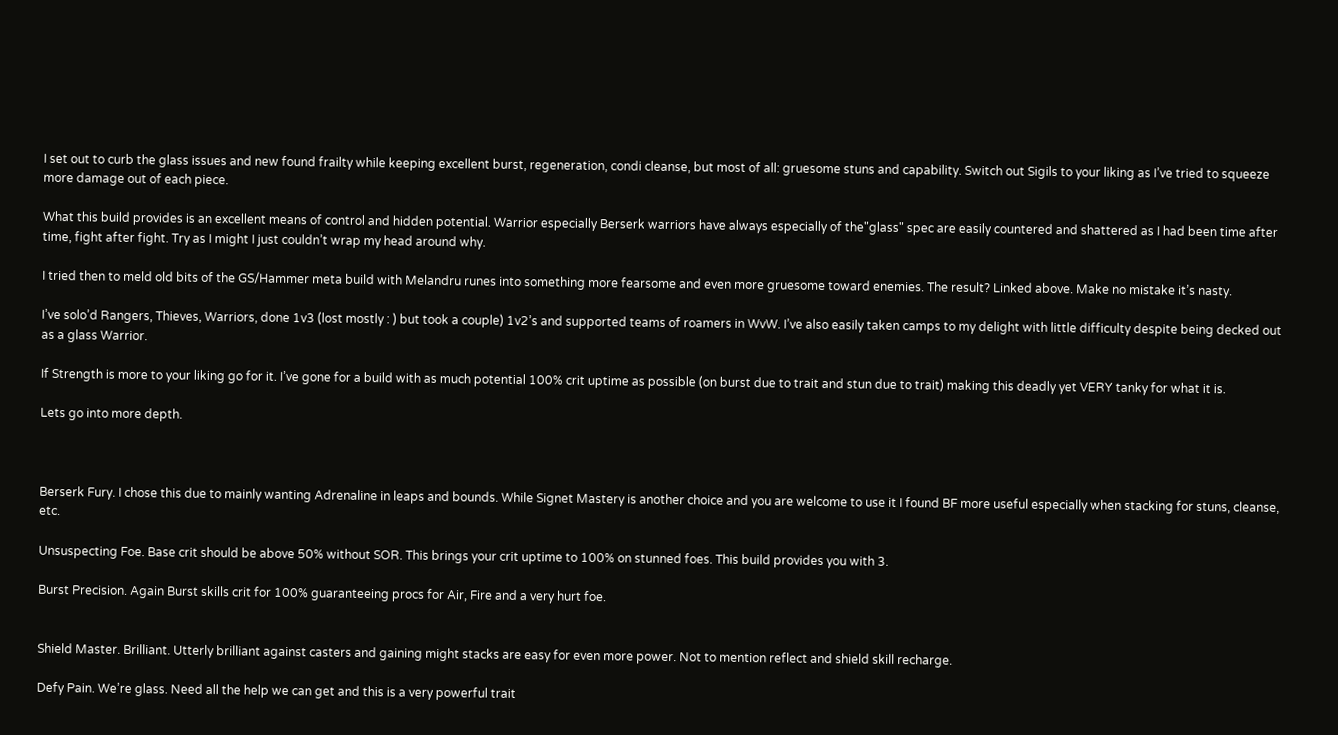I set out to curb the glass issues and new found frailty while keeping excellent burst, regeneration, condi cleanse, but most of all: gruesome stuns and capability. Switch out Sigils to your liking as I’ve tried to squeeze more damage out of each piece.

What this build provides is an excellent means of control and hidden potential. Warrior especially Berserk warriors have always especially of the"glass" spec are easily countered and shattered as I had been time after time, fight after fight. Try as I might I just couldn’t wrap my head around why.

I tried then to meld old bits of the GS/Hammer meta build with Melandru runes into something more fearsome and even more gruesome toward enemies. The result? Linked above. Make no mistake it’s nasty.

I’ve solo’d Rangers, Thieves, Warriors, done 1v3 (lost mostly : ) but took a couple) 1v2’s and supported teams of roamers in WvW. I’ve also easily taken camps to my delight with little difficulty despite being decked out as a glass Warrior.

If Strength is more to your liking go for it. I’ve gone for a build with as much potential 100% crit uptime as possible (on burst due to trait and stun due to trait) making this deadly yet VERY tanky for what it is.

Lets go into more depth.



Berserk Fury. I chose this due to mainly wanting Adrenaline in leaps and bounds. While Signet Mastery is another choice and you are welcome to use it I found BF more useful especially when stacking for stuns, cleanse, etc.

Unsuspecting Foe. Base crit should be above 50% without SOR. This brings your crit uptime to 100% on stunned foes. This build provides you with 3.

Burst Precision. Again Burst skills crit for 100% guaranteeing procs for Air, Fire and a very hurt foe.


Shield Master. Brilliant. Utterly brilliant against casters and gaining might stacks are easy for even more power. Not to mention reflect and shield skill recharge.

Defy Pain. We’re glass. Need all the help we can get and this is a very powerful trait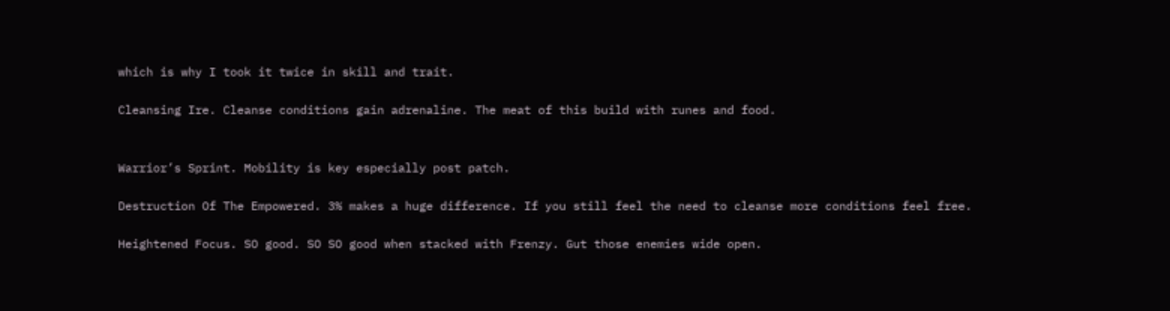which is why I took it twice in skill and trait.

Cleansing Ire. Cleanse conditions gain adrenaline. The meat of this build with runes and food.


Warrior’s Sprint. Mobility is key especially post patch.

Destruction Of The Empowered. 3% makes a huge difference. If you still feel the need to cleanse more conditions feel free.

Heightened Focus. SO good. SO SO good when stacked with Frenzy. Gut those enemies wide open.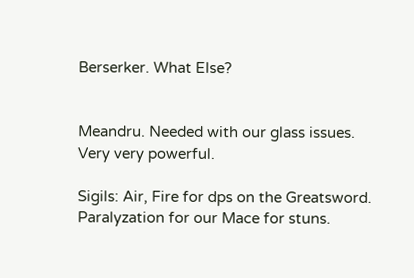Berserker. What Else?


Meandru. Needed with our glass issues. Very very powerful.

Sigils: Air, Fire for dps on the Greatsword. Paralyzation for our Mace for stuns.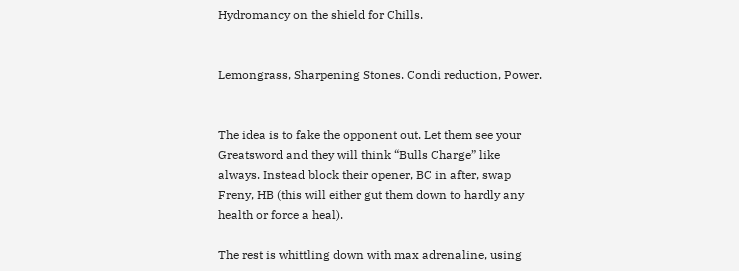Hydromancy on the shield for Chills.


Lemongrass, Sharpening Stones. Condi reduction, Power.


The idea is to fake the opponent out. Let them see your Greatsword and they will think “Bulls Charge” like always. Instead block their opener, BC in after, swap Freny, HB (this will either gut them down to hardly any health or force a heal).

The rest is whittling down with max adrenaline, using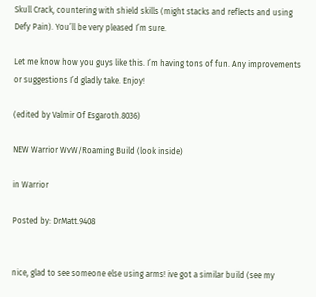Skull Crack, countering with shield skills (might stacks and reflects and using Defy Pain). You’ll be very pleased I’m sure.

Let me know how you guys like this. I’m having tons of fun. Any improvements or suggestions I’d gladly take. Enjoy!

(edited by Valmir Of Esgaroth.8036)

NEW Warrior WvW/Roaming Build (look inside)

in Warrior

Posted by: DrMatt.9408


nice, glad to see someone else using arms! ive got a similar build (see my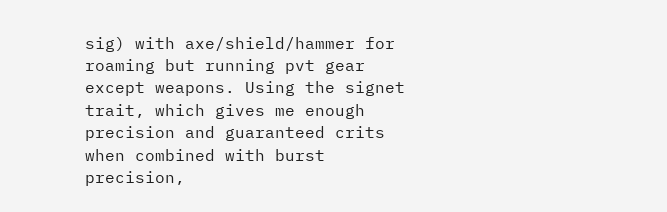sig) with axe/shield/hammer for roaming but running pvt gear except weapons. Using the signet trait, which gives me enough precision and guaranteed crits when combined with burst precision,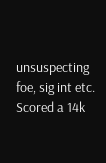unsuspecting foe, sig int etc. Scored a 14k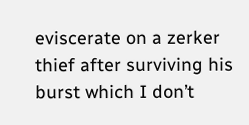eviscerate on a zerker thief after surviving his burst which I don’t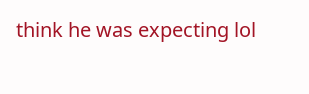think he was expecting lol